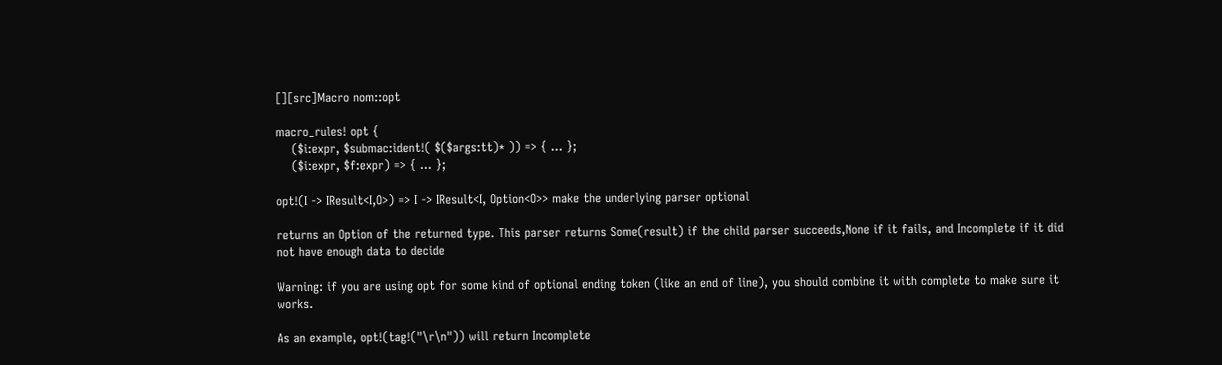[][src]Macro nom::opt

macro_rules! opt {
    ($i:expr, $submac:ident!( $($args:tt)* )) => { ... };
    ($i:expr, $f:expr) => { ... };

opt!(I -> IResult<I,O>) => I -> IResult<I, Option<O>> make the underlying parser optional

returns an Option of the returned type. This parser returns Some(result) if the child parser succeeds,None if it fails, and Incomplete if it did not have enough data to decide

Warning: if you are using opt for some kind of optional ending token (like an end of line), you should combine it with complete to make sure it works.

As an example, opt!(tag!("\r\n")) will return Incomplete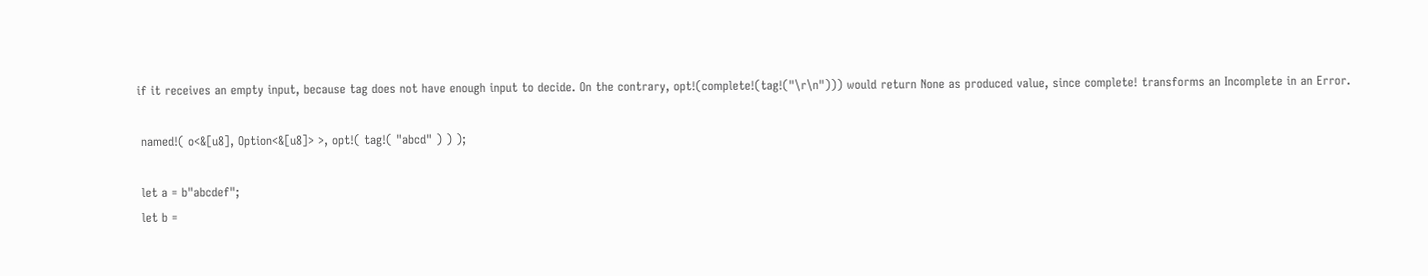if it receives an empty input, because tag does not have enough input to decide. On the contrary, opt!(complete!(tag!("\r\n"))) would return None as produced value, since complete! transforms an Incomplete in an Error.

 named!( o<&[u8], Option<&[u8]> >, opt!( tag!( "abcd" ) ) );

 let a = b"abcdef";
 let b =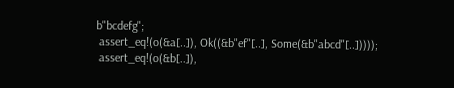b"bcdefg";
 assert_eq!(o(&a[..]), Ok((&b"ef"[..], Some(&b"abcd"[..]))));
 assert_eq!(o(&b[..]),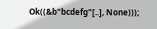Ok((&b"bcdefg"[..], None)));